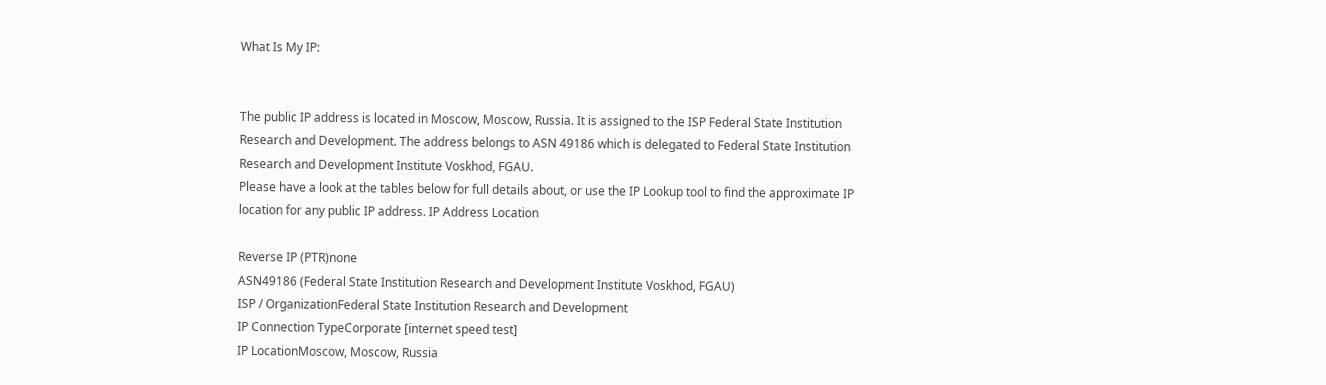What Is My IP:


The public IP address is located in Moscow, Moscow, Russia. It is assigned to the ISP Federal State Institution Research and Development. The address belongs to ASN 49186 which is delegated to Federal State Institution Research and Development Institute Voskhod, FGAU.
Please have a look at the tables below for full details about, or use the IP Lookup tool to find the approximate IP location for any public IP address. IP Address Location

Reverse IP (PTR)none
ASN49186 (Federal State Institution Research and Development Institute Voskhod, FGAU)
ISP / OrganizationFederal State Institution Research and Development
IP Connection TypeCorporate [internet speed test]
IP LocationMoscow, Moscow, Russia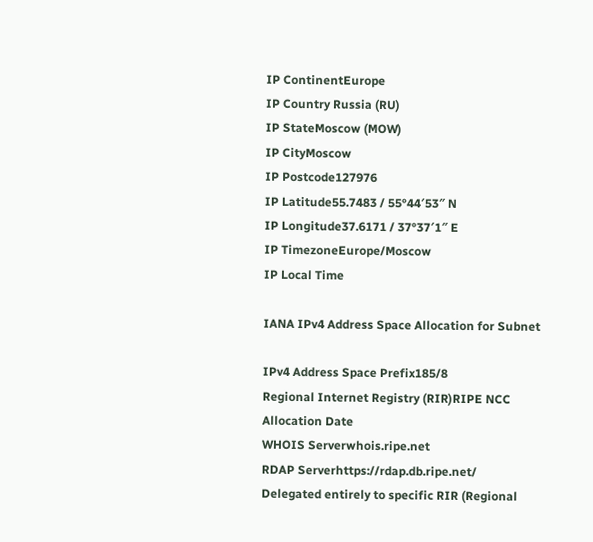IP ContinentEurope
IP Country Russia (RU)
IP StateMoscow (MOW)
IP CityMoscow
IP Postcode127976
IP Latitude55.7483 / 55°44′53″ N
IP Longitude37.6171 / 37°37′1″ E
IP TimezoneEurope/Moscow
IP Local Time

IANA IPv4 Address Space Allocation for Subnet

IPv4 Address Space Prefix185/8
Regional Internet Registry (RIR)RIPE NCC
Allocation Date
WHOIS Serverwhois.ripe.net
RDAP Serverhttps://rdap.db.ripe.net/
Delegated entirely to specific RIR (Regional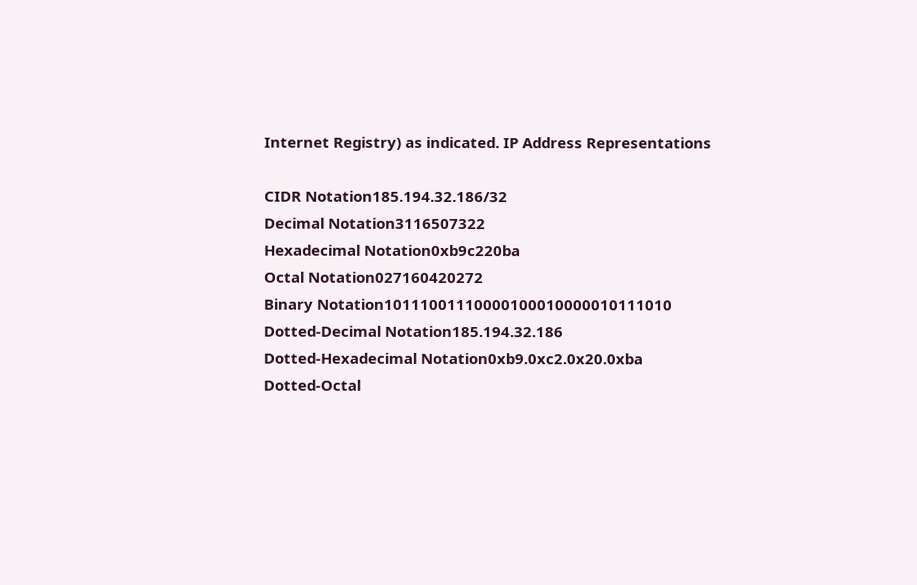Internet Registry) as indicated. IP Address Representations

CIDR Notation185.194.32.186/32
Decimal Notation3116507322
Hexadecimal Notation0xb9c220ba
Octal Notation027160420272
Binary Notation10111001110000100010000010111010
Dotted-Decimal Notation185.194.32.186
Dotted-Hexadecimal Notation0xb9.0xc2.0x20.0xba
Dotted-Octal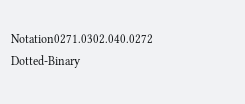Notation0271.0302.040.0272
Dotted-Binary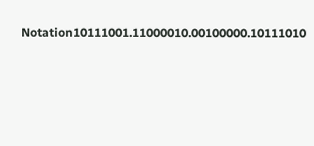Notation10111001.11000010.00100000.10111010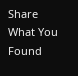Share What You Found